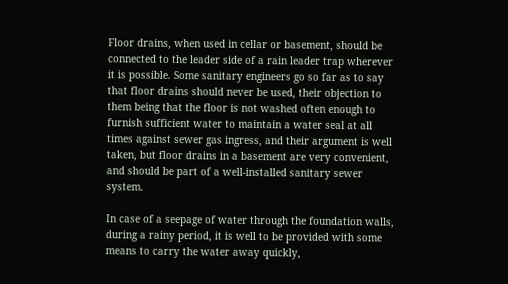Floor drains, when used in cellar or basement, should be connected to the leader side of a rain leader trap wherever it is possible. Some sanitary engineers go so far as to say that floor drains should never be used, their objection to them being that the floor is not washed often enough to furnish sufficient water to maintain a water seal at all times against sewer gas ingress, and their argument is well taken, but floor drains in a basement are very convenient, and should be part of a well-installed sanitary sewer system.

In case of a seepage of water through the foundation walls, during a rainy period, it is well to be provided with some means to carry the water away quickly,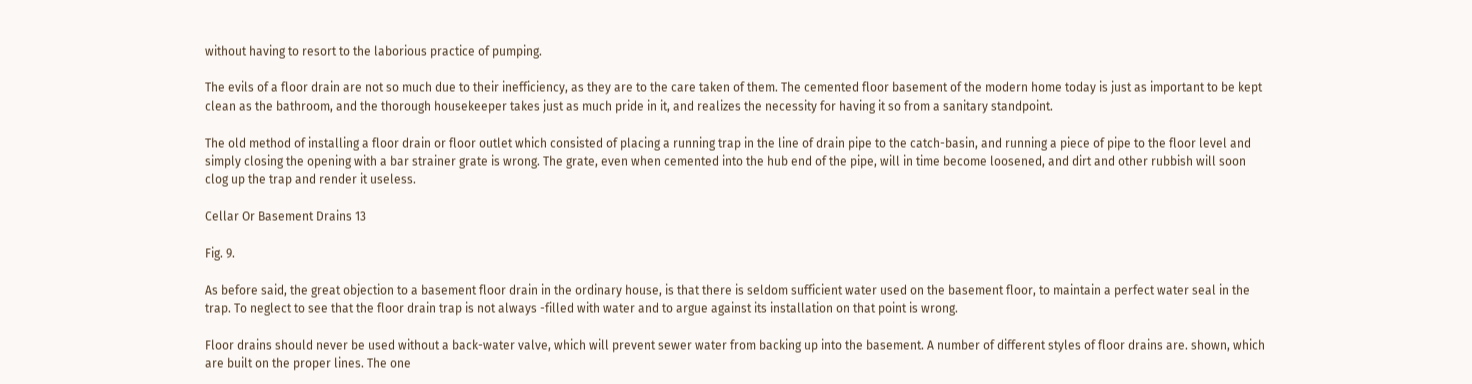without having to resort to the laborious practice of pumping.

The evils of a floor drain are not so much due to their inefficiency, as they are to the care taken of them. The cemented floor basement of the modern home today is just as important to be kept clean as the bathroom, and the thorough housekeeper takes just as much pride in it, and realizes the necessity for having it so from a sanitary standpoint.

The old method of installing a floor drain or floor outlet which consisted of placing a running trap in the line of drain pipe to the catch-basin, and running a piece of pipe to the floor level and simply closing the opening with a bar strainer grate is wrong. The grate, even when cemented into the hub end of the pipe, will in time become loosened, and dirt and other rubbish will soon clog up the trap and render it useless.

Cellar Or Basement Drains 13

Fig. 9.

As before said, the great objection to a basement floor drain in the ordinary house, is that there is seldom sufficient water used on the basement floor, to maintain a perfect water seal in the trap. To neglect to see that the floor drain trap is not always -filled with water and to argue against its installation on that point is wrong.

Floor drains should never be used without a back-water valve, which will prevent sewer water from backing up into the basement. A number of different styles of floor drains are. shown, which are built on the proper lines. The one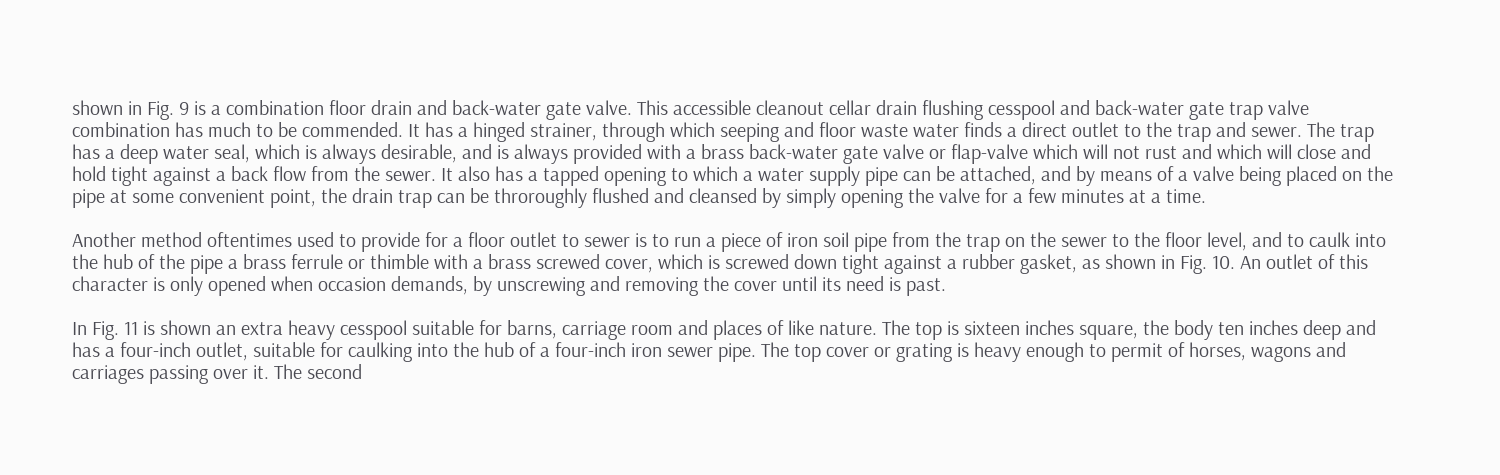shown in Fig. 9 is a combination floor drain and back-water gate valve. This accessible cleanout cellar drain flushing cesspool and back-water gate trap valve combination has much to be commended. It has a hinged strainer, through which seeping and floor waste water finds a direct outlet to the trap and sewer. The trap has a deep water seal, which is always desirable, and is always provided with a brass back-water gate valve or flap-valve which will not rust and which will close and hold tight against a back flow from the sewer. It also has a tapped opening to which a water supply pipe can be attached, and by means of a valve being placed on the pipe at some convenient point, the drain trap can be throroughly flushed and cleansed by simply opening the valve for a few minutes at a time.

Another method oftentimes used to provide for a floor outlet to sewer is to run a piece of iron soil pipe from the trap on the sewer to the floor level, and to caulk into the hub of the pipe a brass ferrule or thimble with a brass screwed cover, which is screwed down tight against a rubber gasket, as shown in Fig. 10. An outlet of this character is only opened when occasion demands, by unscrewing and removing the cover until its need is past.

In Fig. 11 is shown an extra heavy cesspool suitable for barns, carriage room and places of like nature. The top is sixteen inches square, the body ten inches deep and has a four-inch outlet, suitable for caulking into the hub of a four-inch iron sewer pipe. The top cover or grating is heavy enough to permit of horses, wagons and carriages passing over it. The second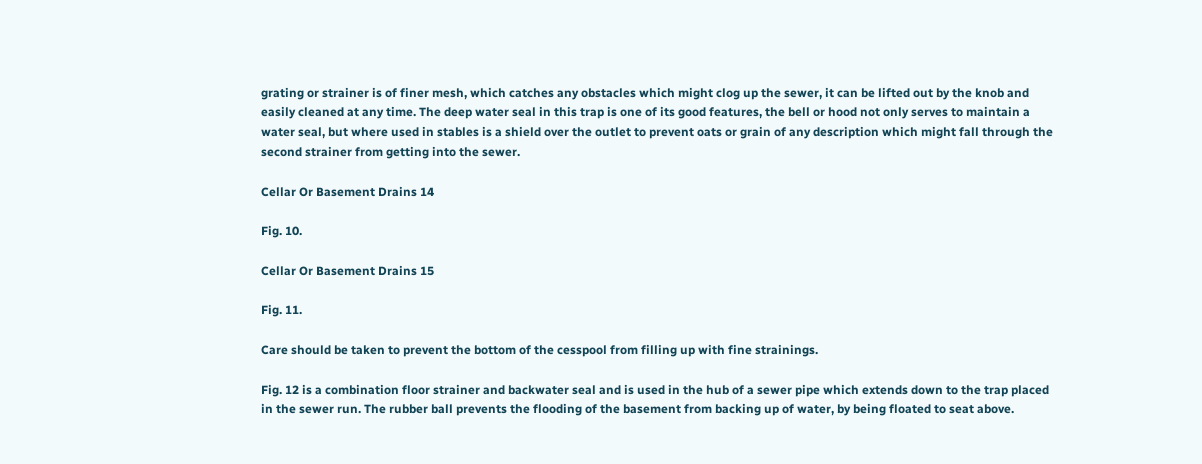grating or strainer is of finer mesh, which catches any obstacles which might clog up the sewer, it can be lifted out by the knob and easily cleaned at any time. The deep water seal in this trap is one of its good features, the bell or hood not only serves to maintain a water seal, but where used in stables is a shield over the outlet to prevent oats or grain of any description which might fall through the second strainer from getting into the sewer.

Cellar Or Basement Drains 14

Fig. 10.

Cellar Or Basement Drains 15

Fig. 11.

Care should be taken to prevent the bottom of the cesspool from filling up with fine strainings.

Fig. 12 is a combination floor strainer and backwater seal and is used in the hub of a sewer pipe which extends down to the trap placed in the sewer run. The rubber ball prevents the flooding of the basement from backing up of water, by being floated to seat above.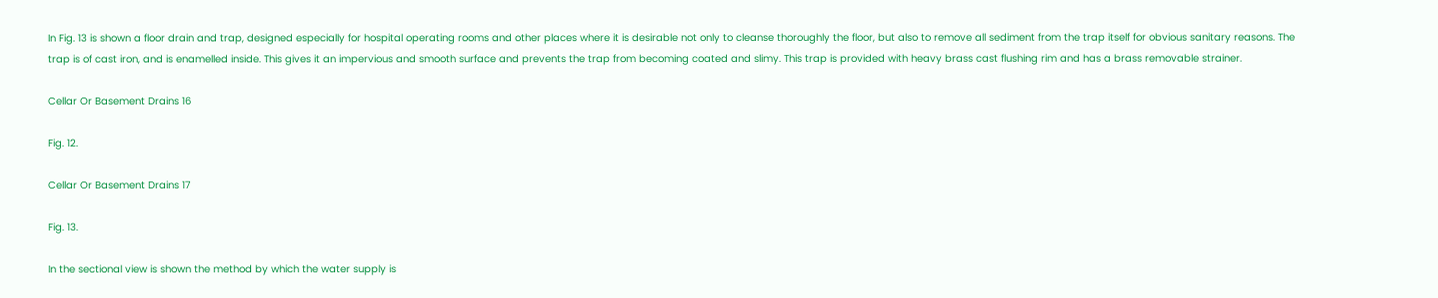In Fig. 13 is shown a floor drain and trap, designed especially for hospital operating rooms and other places where it is desirable not only to cleanse thoroughly the floor, but also to remove all sediment from the trap itself for obvious sanitary reasons. The trap is of cast iron, and is enamelled inside. This gives it an impervious and smooth surface and prevents the trap from becoming coated and slimy. This trap is provided with heavy brass cast flushing rim and has a brass removable strainer.

Cellar Or Basement Drains 16

Fig. 12.

Cellar Or Basement Drains 17

Fig. 13.

In the sectional view is shown the method by which the water supply is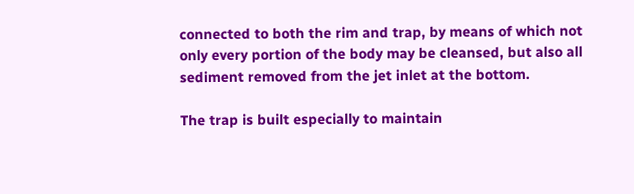connected to both the rim and trap, by means of which not only every portion of the body may be cleansed, but also all sediment removed from the jet inlet at the bottom.

The trap is built especially to maintain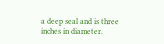a deep seal and is three inches in diameter.